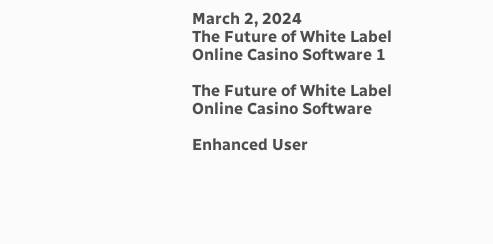March 2, 2024
The Future of White Label Online Casino Software 1

The Future of White Label Online Casino Software

Enhanced User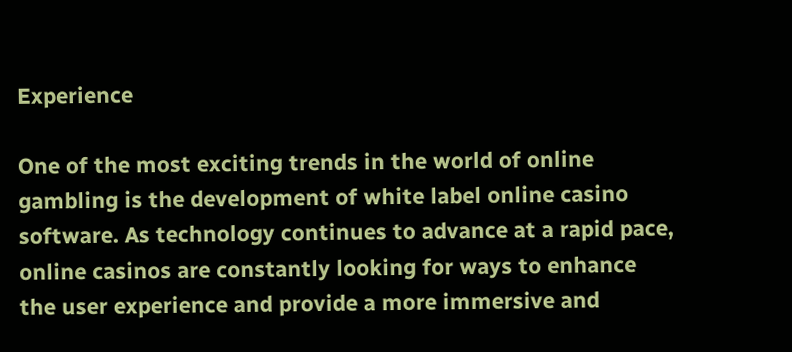Experience

One of the most exciting trends in the world of online gambling is the development of white label online casino software. As technology continues to advance at a rapid pace, online casinos are constantly looking for ways to enhance the user experience and provide a more immersive and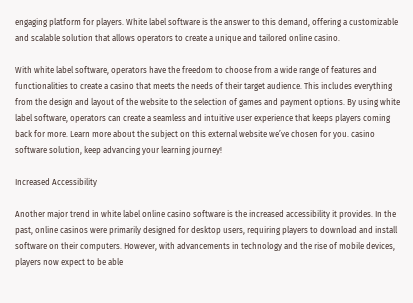engaging platform for players. White label software is the answer to this demand, offering a customizable and scalable solution that allows operators to create a unique and tailored online casino.

With white label software, operators have the freedom to choose from a wide range of features and functionalities to create a casino that meets the needs of their target audience. This includes everything from the design and layout of the website to the selection of games and payment options. By using white label software, operators can create a seamless and intuitive user experience that keeps players coming back for more. Learn more about the subject on this external website we’ve chosen for you. casino software solution, keep advancing your learning journey!

Increased Accessibility

Another major trend in white label online casino software is the increased accessibility it provides. In the past, online casinos were primarily designed for desktop users, requiring players to download and install software on their computers. However, with advancements in technology and the rise of mobile devices, players now expect to be able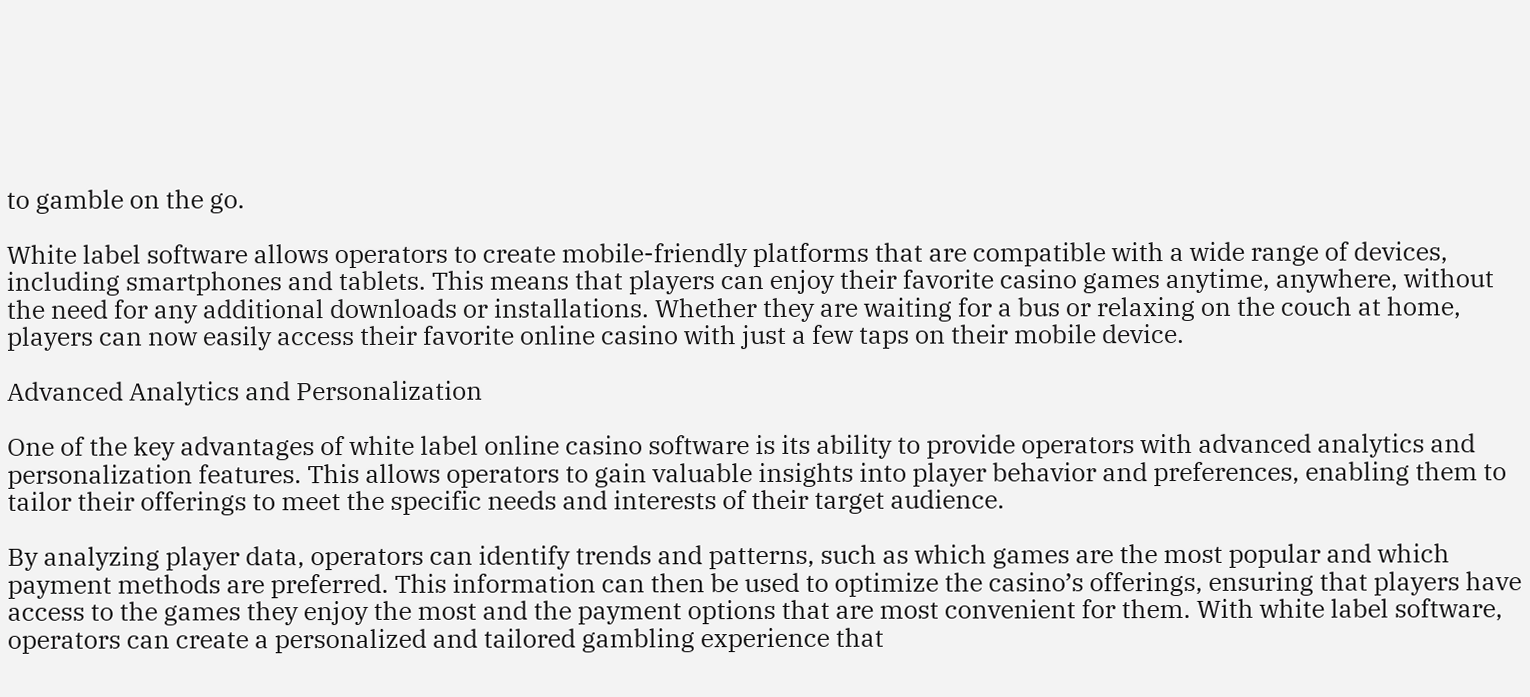to gamble on the go.

White label software allows operators to create mobile-friendly platforms that are compatible with a wide range of devices, including smartphones and tablets. This means that players can enjoy their favorite casino games anytime, anywhere, without the need for any additional downloads or installations. Whether they are waiting for a bus or relaxing on the couch at home, players can now easily access their favorite online casino with just a few taps on their mobile device.

Advanced Analytics and Personalization

One of the key advantages of white label online casino software is its ability to provide operators with advanced analytics and personalization features. This allows operators to gain valuable insights into player behavior and preferences, enabling them to tailor their offerings to meet the specific needs and interests of their target audience.

By analyzing player data, operators can identify trends and patterns, such as which games are the most popular and which payment methods are preferred. This information can then be used to optimize the casino’s offerings, ensuring that players have access to the games they enjoy the most and the payment options that are most convenient for them. With white label software, operators can create a personalized and tailored gambling experience that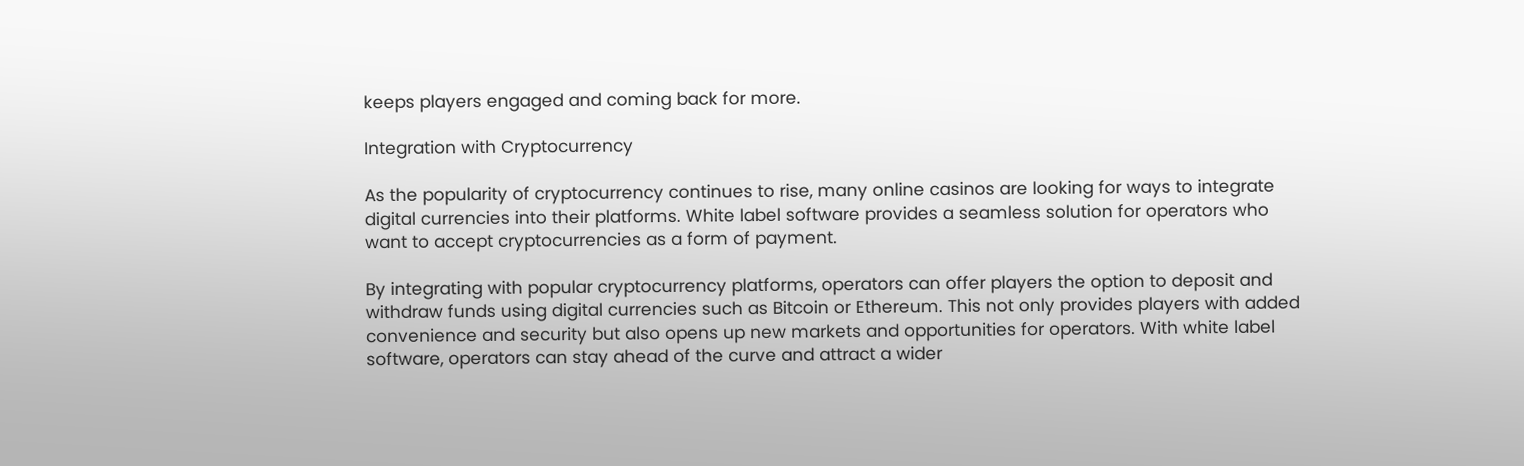keeps players engaged and coming back for more.

Integration with Cryptocurrency

As the popularity of cryptocurrency continues to rise, many online casinos are looking for ways to integrate digital currencies into their platforms. White label software provides a seamless solution for operators who want to accept cryptocurrencies as a form of payment.

By integrating with popular cryptocurrency platforms, operators can offer players the option to deposit and withdraw funds using digital currencies such as Bitcoin or Ethereum. This not only provides players with added convenience and security but also opens up new markets and opportunities for operators. With white label software, operators can stay ahead of the curve and attract a wider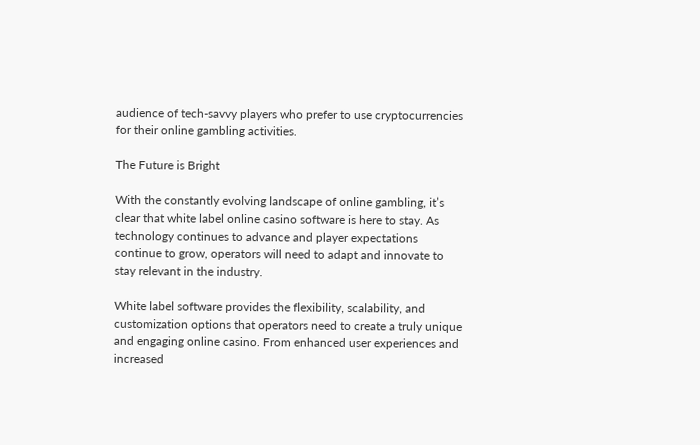audience of tech-savvy players who prefer to use cryptocurrencies for their online gambling activities.

The Future is Bright

With the constantly evolving landscape of online gambling, it’s clear that white label online casino software is here to stay. As technology continues to advance and player expectations continue to grow, operators will need to adapt and innovate to stay relevant in the industry.

White label software provides the flexibility, scalability, and customization options that operators need to create a truly unique and engaging online casino. From enhanced user experiences and increased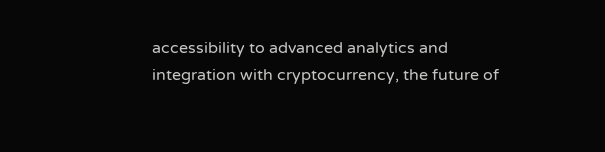accessibility to advanced analytics and integration with cryptocurrency, the future of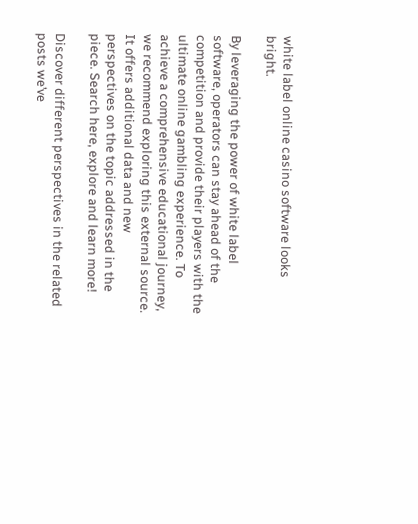white label online casino software looks bright.

By leveraging the power of white label software, operators can stay ahead of the competition and provide their players with the ultimate online gambling experience. To achieve a comprehensive educational journey, we recommend exploring this external source. It offers additional data and new perspectives on the topic addressed in the piece. Search here, explore and learn more!

Discover different perspectives in the related posts we’ve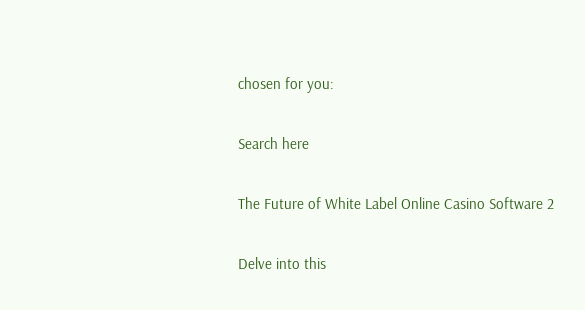chosen for you:

Search here

The Future of White Label Online Casino Software 2

Delve into this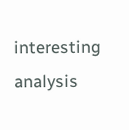interesting analysis